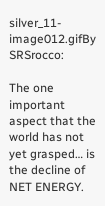silver_11-image012.gifBy SRSrocco:

The one important aspect that the world has not yet grasped… is the decline of NET ENERGY.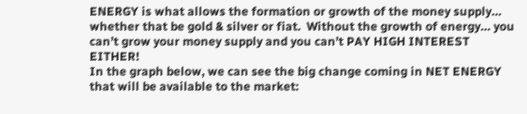ENERGY is what allows the formation or growth of the money supply… whether that be gold & silver or fiat.  Without the growth of energy… you can’t grow your money supply and you can’t PAY HIGH INTEREST EITHER!
In the graph below, we can see the big change coming in NET ENERGY that will be available to the market: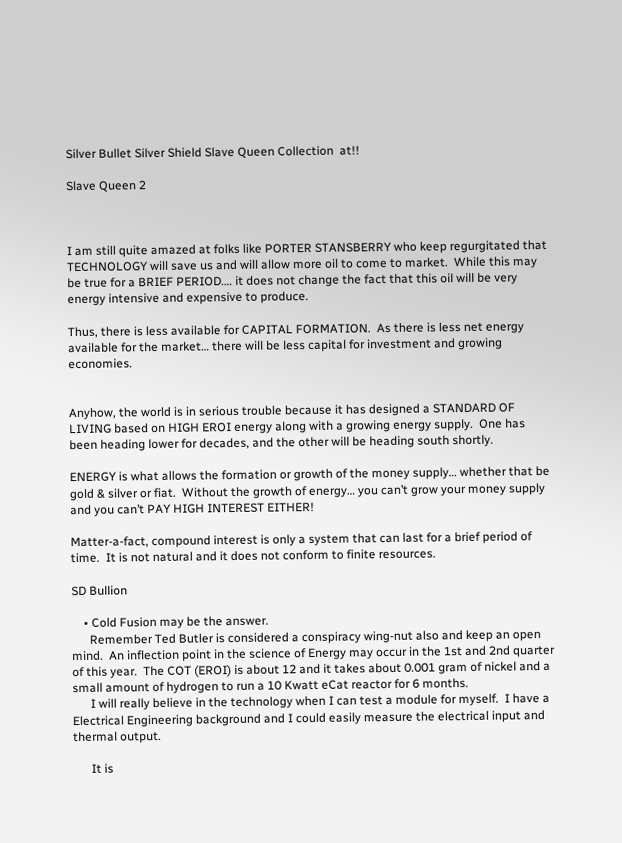Silver Bullet Silver Shield Slave Queen Collection  at!!

Slave Queen 2



I am still quite amazed at folks like PORTER STANSBERRY who keep regurgitated that TECHNOLOGY will save us and will allow more oil to come to market.  While this may be true for a BRIEF PERIOD…. it does not change the fact that this oil will be very energy intensive and expensive to produce.

Thus, there is less available for CAPITAL FORMATION.  As there is less net energy available for the market… there will be less capital for investment and growing economies.


Anyhow, the world is in serious trouble because it has designed a STANDARD OF LIVING based on HIGH EROI energy along with a growing energy supply.  One has been heading lower for decades, and the other will be heading south shortly.

ENERGY is what allows the formation or growth of the money supply… whether that be gold & silver or fiat.  Without the growth of energy… you can’t grow your money supply and you can’t PAY HIGH INTEREST EITHER!

Matter-a-fact, compound interest is only a system that can last for a brief period of time.  It is not natural and it does not conform to finite resources.

SD Bullion

    • Cold Fusion may be the answer.
      Remember Ted Butler is considered a conspiracy wing-nut also and keep an open mind.  An inflection point in the science of Energy may occur in the 1st and 2nd quarter of this year.  The COT (EROI) is about 12 and it takes about 0.001 gram of nickel and a small amount of hydrogen to run a 10 Kwatt eCat reactor for 6 months.
      I will really believe in the technology when I can test a module for myself.  I have a Electrical Engineering background and I could easily measure the electrical input and thermal output.

      It is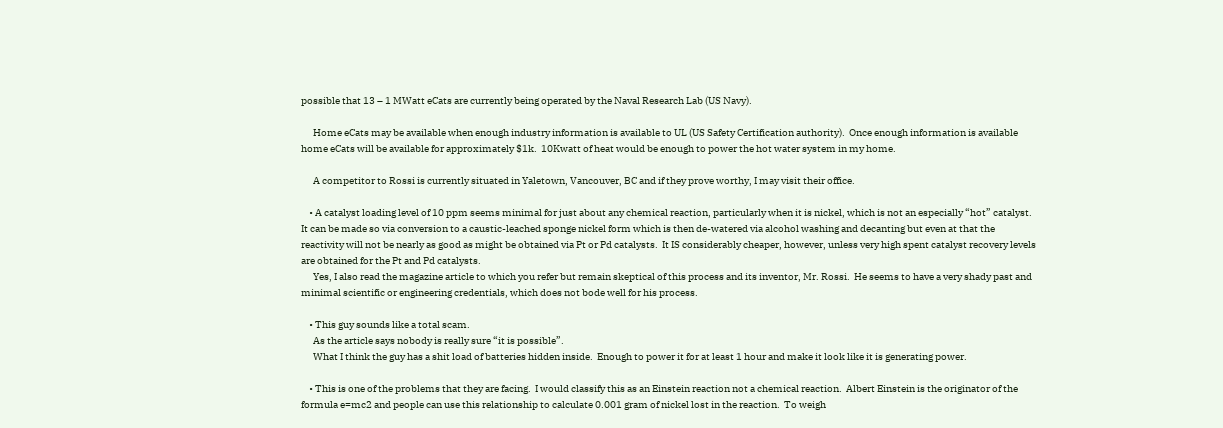possible that 13 – 1 MWatt eCats are currently being operated by the Naval Research Lab (US Navy).

      Home eCats may be available when enough industry information is available to UL (US Safety Certification authority).  Once enough information is available home eCats will be available for approximately $1k.  10Kwatt of heat would be enough to power the hot water system in my home.

      A competitor to Rossi is currently situated in Yaletown, Vancouver, BC and if they prove worthy, I may visit their office.

    • A catalyst loading level of 10 ppm seems minimal for just about any chemical reaction, particularly when it is nickel, which is not an especially “hot” catalyst.  It can be made so via conversion to a caustic-leached sponge nickel form which is then de-watered via alcohol washing and decanting but even at that the reactivity will not be nearly as good as might be obtained via Pt or Pd catalysts.  It IS considerably cheaper, however, unless very high spent catalyst recovery levels are obtained for the Pt and Pd catalysts.
      Yes, I also read the magazine article to which you refer but remain skeptical of this process and its inventor, Mr. Rossi.  He seems to have a very shady past and minimal scientific or engineering credentials, which does not bode well for his process.

    • This guy sounds like a total scam.
      As the article says nobody is really sure “it is possible”.
      What I think the guy has a shit load of batteries hidden inside.  Enough to power it for at least 1 hour and make it look like it is generating power.

    • This is one of the problems that they are facing.  I would classify this as an Einstein reaction not a chemical reaction.  Albert Einstein is the originator of the formula e=mc2 and people can use this relationship to calculate 0.001 gram of nickel lost in the reaction.  To weigh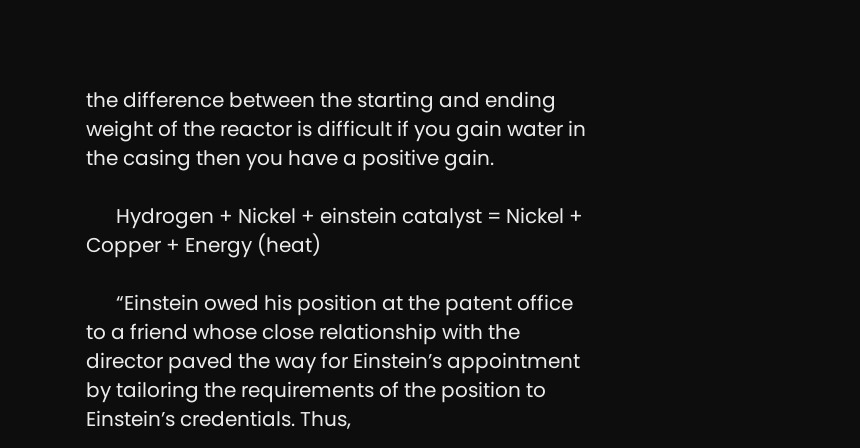the difference between the starting and ending weight of the reactor is difficult if you gain water in the casing then you have a positive gain.

      Hydrogen + Nickel + einstein catalyst = Nickel + Copper + Energy (heat)

      “Einstein owed his position at the patent office to a friend whose close relationship with the director paved the way for Einstein’s appointment by tailoring the requirements of the position to Einstein’s credentials. Thus,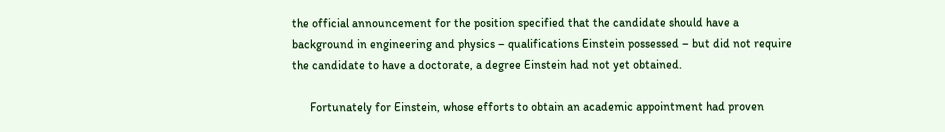the official announcement for the position specified that the candidate should have a background in engineering and physics – qualifications Einstein possessed – but did not require the candidate to have a doctorate, a degree Einstein had not yet obtained.

      Fortunately for Einstein, whose efforts to obtain an academic appointment had proven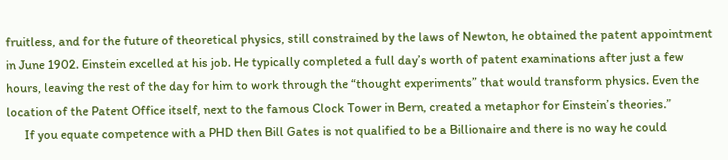fruitless, and for the future of theoretical physics, still constrained by the laws of Newton, he obtained the patent appointment in June 1902. Einstein excelled at his job. He typically completed a full day’s worth of patent examinations after just a few hours, leaving the rest of the day for him to work through the “thought experiments” that would transform physics. Even the location of the Patent Office itself, next to the famous Clock Tower in Bern, created a metaphor for Einstein’s theories.”
      If you equate competence with a PHD then Bill Gates is not qualified to be a Billionaire and there is no way he could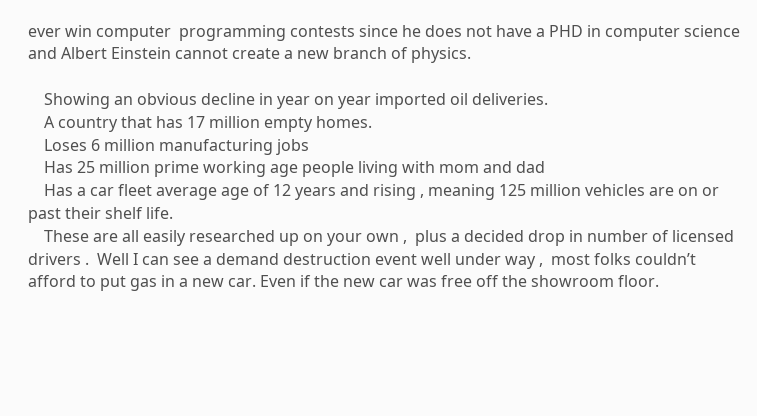ever win computer  programming contests since he does not have a PHD in computer science and Albert Einstein cannot create a new branch of physics.

    Showing an obvious decline in year on year imported oil deliveries.
    A country that has 17 million empty homes.
    Loses 6 million manufacturing jobs
    Has 25 million prime working age people living with mom and dad
    Has a car fleet average age of 12 years and rising , meaning 125 million vehicles are on or past their shelf life.
    These are all easily researched up on your own ,  plus a decided drop in number of licensed drivers .  Well I can see a demand destruction event well under way ,  most folks couldn’t afford to put gas in a new car. Even if the new car was free off the showroom floor.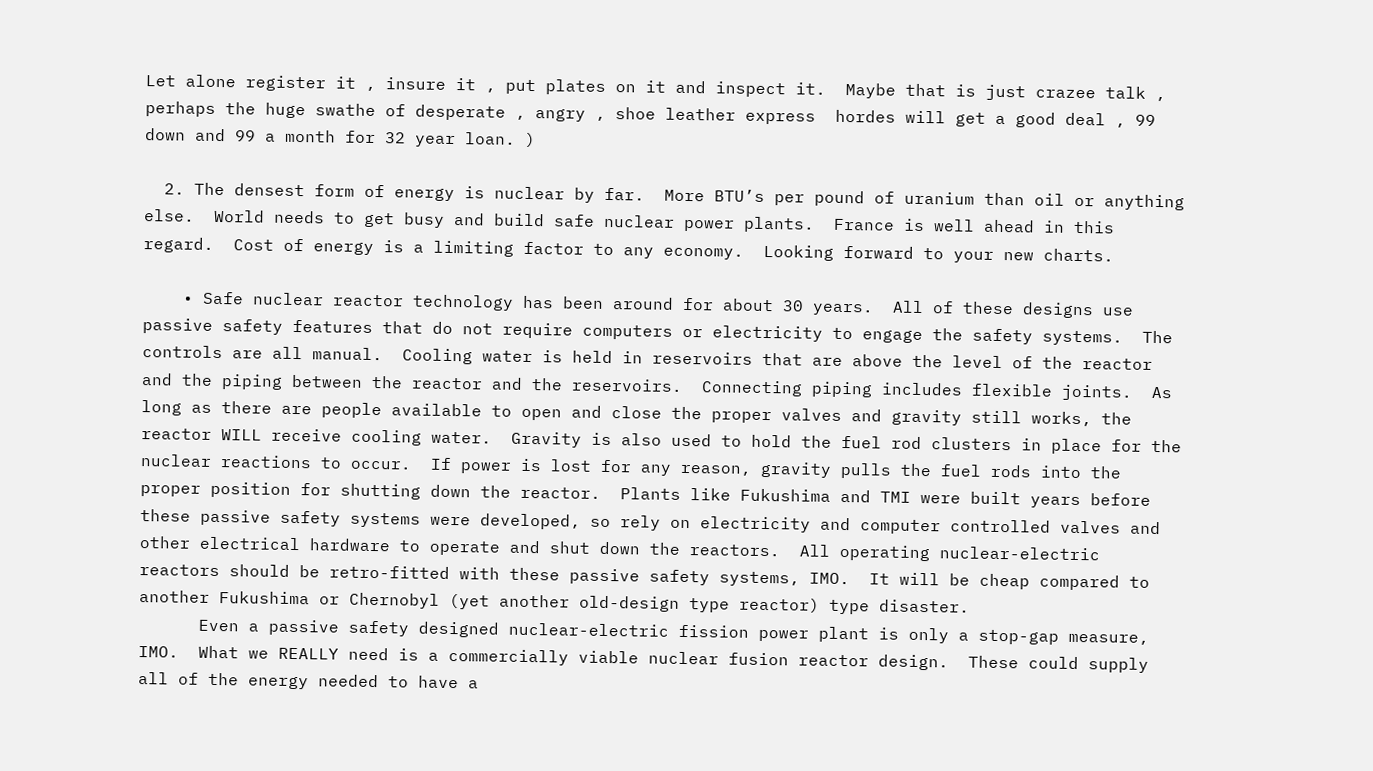Let alone register it , insure it , put plates on it and inspect it.  Maybe that is just crazee talk , perhaps the huge swathe of desperate , angry , shoe leather express  hordes will get a good deal , 99 down and 99 a month for 32 year loan. )

  2. The densest form of energy is nuclear by far.  More BTU’s per pound of uranium than oil or anything else.  World needs to get busy and build safe nuclear power plants.  France is well ahead in this regard.  Cost of energy is a limiting factor to any economy.  Looking forward to your new charts.

    • Safe nuclear reactor technology has been around for about 30 years.  All of these designs use passive safety features that do not require computers or electricity to engage the safety systems.  The controls are all manual.  Cooling water is held in reservoirs that are above the level of the reactor and the piping between the reactor and the reservoirs.  Connecting piping includes flexible joints.  As long as there are people available to open and close the proper valves and gravity still works, the reactor WILL receive cooling water.  Gravity is also used to hold the fuel rod clusters in place for the nuclear reactions to occur.  If power is lost for any reason, gravity pulls the fuel rods into the proper position for shutting down the reactor.  Plants like Fukushima and TMI were built years before these passive safety systems were developed, so rely on electricity and computer controlled valves and other electrical hardware to operate and shut down the reactors.  All operating nuclear-electric reactors should be retro-fitted with these passive safety systems, IMO.  It will be cheap compared to another Fukushima or Chernobyl (yet another old-design type reactor) type disaster.
      Even a passive safety designed nuclear-electric fission power plant is only a stop-gap measure, IMO.  What we REALLY need is a commercially viable nuclear fusion reactor design.  These could supply all of the energy needed to have a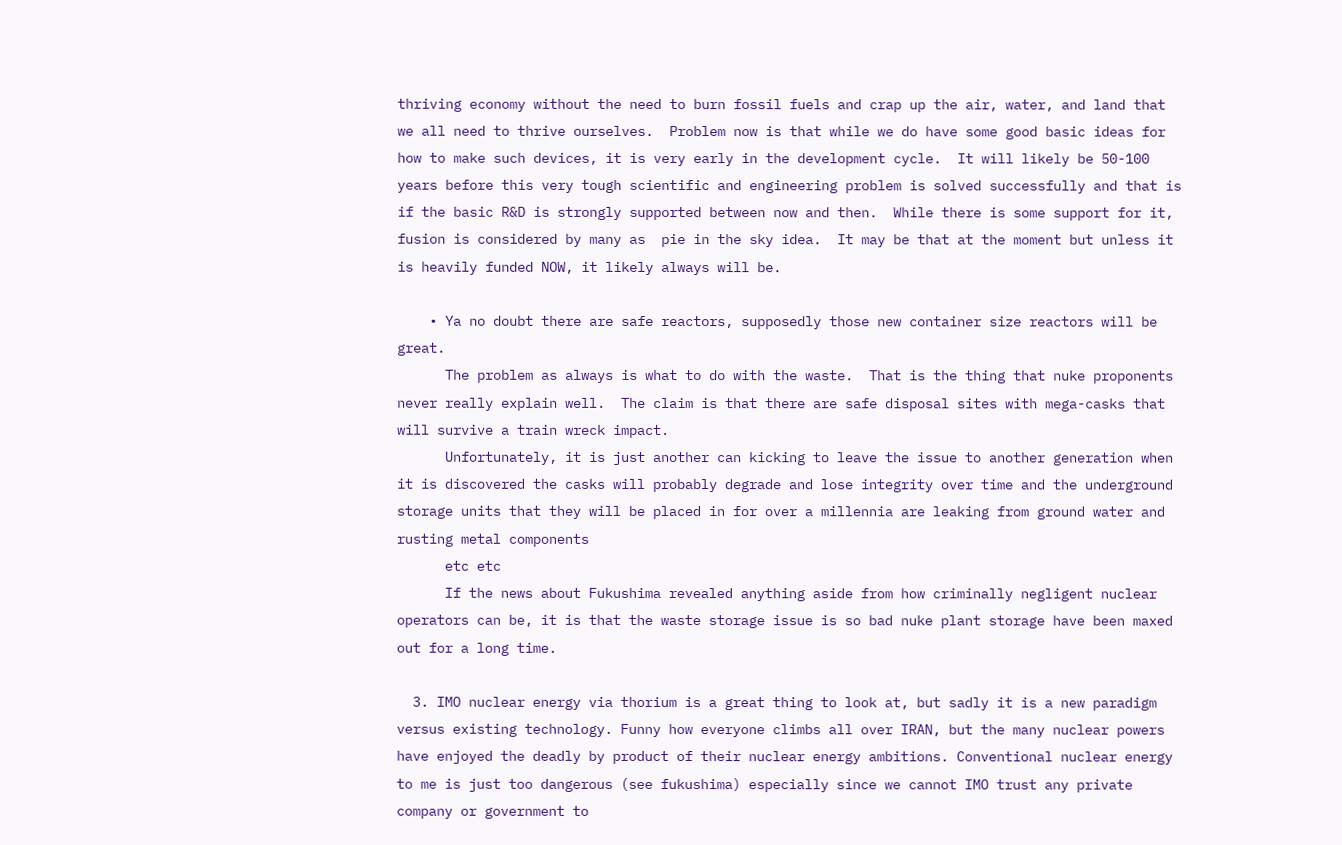thriving economy without the need to burn fossil fuels and crap up the air, water, and land that we all need to thrive ourselves.  Problem now is that while we do have some good basic ideas for how to make such devices, it is very early in the development cycle.  It will likely be 50-100 years before this very tough scientific and engineering problem is solved successfully and that is if the basic R&D is strongly supported between now and then.  While there is some support for it, fusion is considered by many as  pie in the sky idea.  It may be that at the moment but unless it is heavily funded NOW, it likely always will be.

    • Ya no doubt there are safe reactors, supposedly those new container size reactors will be great.
      The problem as always is what to do with the waste.  That is the thing that nuke proponents never really explain well.  The claim is that there are safe disposal sites with mega-casks that will survive a train wreck impact.
      Unfortunately, it is just another can kicking to leave the issue to another generation when it is discovered the casks will probably degrade and lose integrity over time and the underground storage units that they will be placed in for over a millennia are leaking from ground water and rusting metal components
      etc etc
      If the news about Fukushima revealed anything aside from how criminally negligent nuclear operators can be, it is that the waste storage issue is so bad nuke plant storage have been maxed out for a long time.

  3. IMO nuclear energy via thorium is a great thing to look at, but sadly it is a new paradigm versus existing technology. Funny how everyone climbs all over IRAN, but the many nuclear powers have enjoyed the deadly by product of their nuclear energy ambitions. Conventional nuclear energy to me is just too dangerous (see fukushima) especially since we cannot IMO trust any private company or government to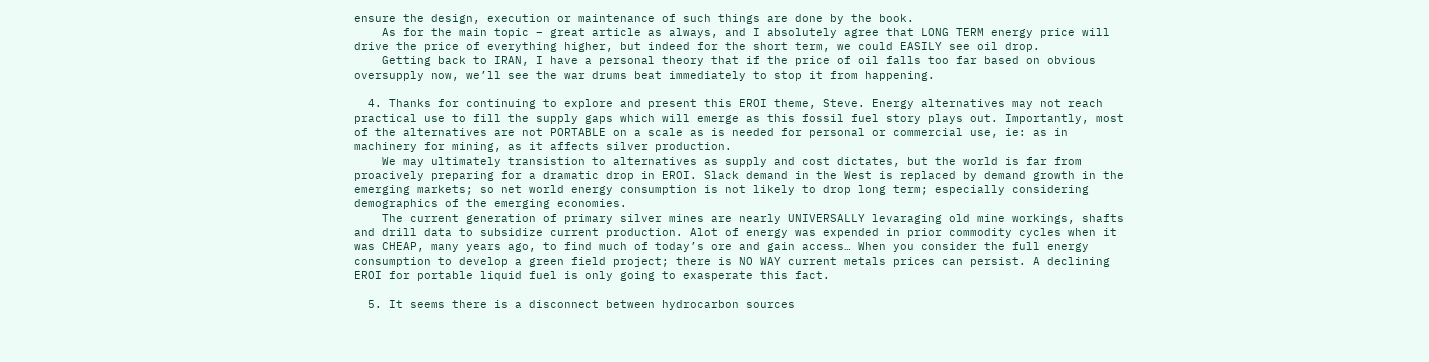ensure the design, execution or maintenance of such things are done by the book.
    As for the main topic – great article as always, and I absolutely agree that LONG TERM energy price will drive the price of everything higher, but indeed for the short term, we could EASILY see oil drop.
    Getting back to IRAN, I have a personal theory that if the price of oil falls too far based on obvious oversupply now, we’ll see the war drums beat immediately to stop it from happening.

  4. Thanks for continuing to explore and present this EROI theme, Steve. Energy alternatives may not reach practical use to fill the supply gaps which will emerge as this fossil fuel story plays out. Importantly, most of the alternatives are not PORTABLE on a scale as is needed for personal or commercial use, ie: as in machinery for mining, as it affects silver production.
    We may ultimately transistion to alternatives as supply and cost dictates, but the world is far from proacively preparing for a dramatic drop in EROI. Slack demand in the West is replaced by demand growth in the emerging markets; so net world energy consumption is not likely to drop long term; especially considering demographics of the emerging economies.
    The current generation of primary silver mines are nearly UNIVERSALLY levaraging old mine workings, shafts and drill data to subsidize current production. Alot of energy was expended in prior commodity cycles when it was CHEAP, many years ago, to find much of today’s ore and gain access… When you consider the full energy consumption to develop a green field project; there is NO WAY current metals prices can persist. A declining EROI for portable liquid fuel is only going to exasperate this fact.

  5. It seems there is a disconnect between hydrocarbon sources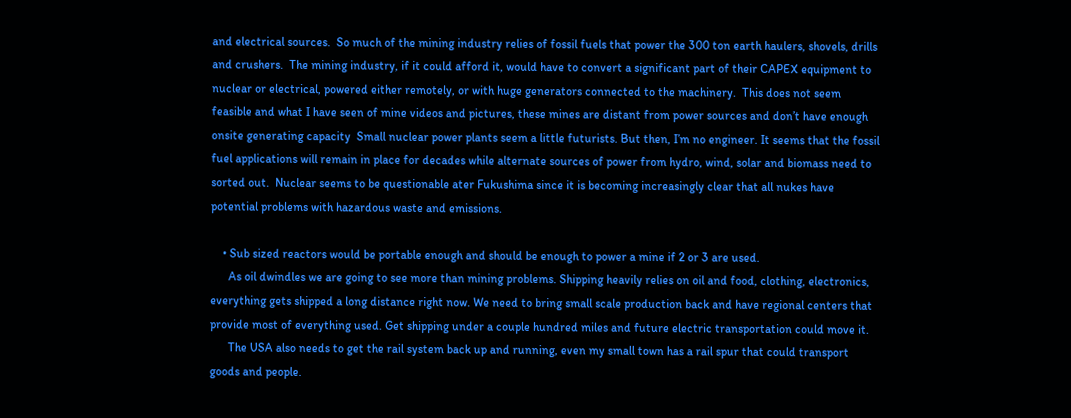and electrical sources.  So much of the mining industry relies of fossil fuels that power the 300 ton earth haulers, shovels, drills and crushers.  The mining industry, if it could afford it, would have to convert a significant part of their CAPEX equipment to nuclear or electrical, powered either remotely, or with huge generators connected to the machinery.  This does not seem feasible and what I have seen of mine videos and pictures, these mines are distant from power sources and don’t have enough onsite generating capacity  Small nuclear power plants seem a little futurists. But then, I’m no engineer. It seems that the fossil fuel applications will remain in place for decades while alternate sources of power from hydro, wind, solar and biomass need to sorted out.  Nuclear seems to be questionable ater Fukushima since it is becoming increasingly clear that all nukes have potential problems with hazardous waste and emissions.

    • Sub sized reactors would be portable enough and should be enough to power a mine if 2 or 3 are used.
      As oil dwindles we are going to see more than mining problems. Shipping heavily relies on oil and food, clothing, electronics, everything gets shipped a long distance right now. We need to bring small scale production back and have regional centers that provide most of everything used. Get shipping under a couple hundred miles and future electric transportation could move it.
      The USA also needs to get the rail system back up and running, even my small town has a rail spur that could transport goods and people.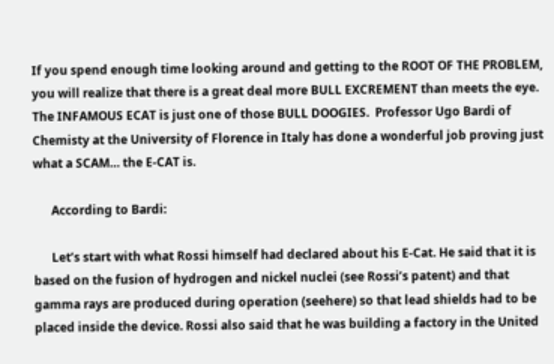If you spend enough time looking around and getting to the ROOT OF THE PROBLEM, you will realize that there is a great deal more BULL EXCREMENT than meets the eye.  The INFAMOUS ECAT is just one of those BULL DOOGIES.  Professor Ugo Bardi of Chemisty at the University of Florence in Italy has done a wonderful job proving just what a SCAM… the E-CAT is.

      According to Bardi:

      Let’s start with what Rossi himself had declared about his E-Cat. He said that it is based on the fusion of hydrogen and nickel nuclei (see Rossi’s patent) and that gamma rays are produced during operation (seehere) so that lead shields had to be placed inside the device. Rossi also said that he was building a factory in the United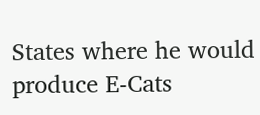States where he would produce E-Cats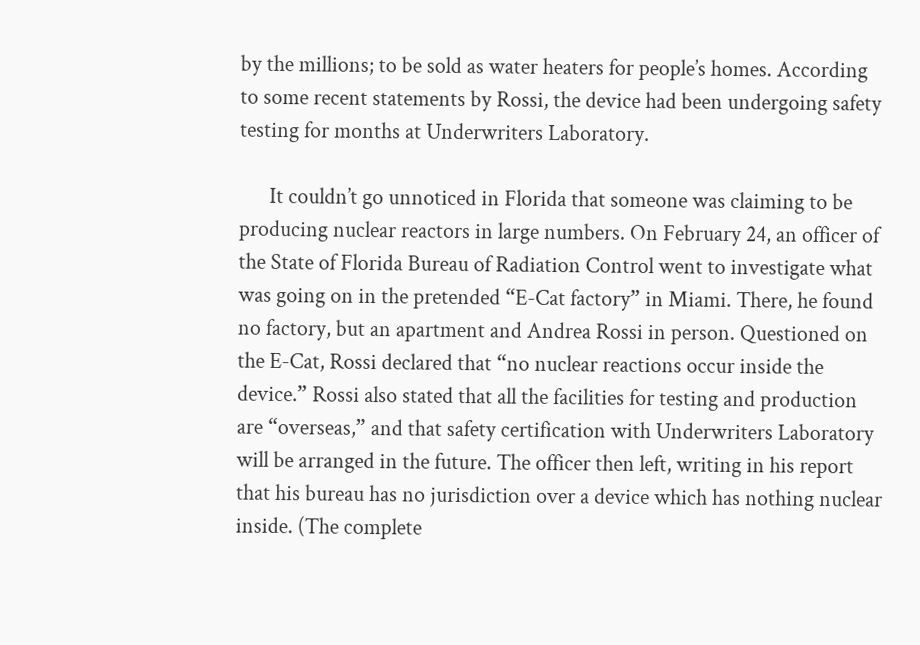by the millions; to be sold as water heaters for people’s homes. According to some recent statements by Rossi, the device had been undergoing safety testing for months at Underwriters Laboratory.

      It couldn’t go unnoticed in Florida that someone was claiming to be producing nuclear reactors in large numbers. On February 24, an officer of the State of Florida Bureau of Radiation Control went to investigate what was going on in the pretended “E-Cat factory” in Miami. There, he found no factory, but an apartment and Andrea Rossi in person. Questioned on the E-Cat, Rossi declared that “no nuclear reactions occur inside the device.” Rossi also stated that all the facilities for testing and production are “overseas,” and that safety certification with Underwriters Laboratory will be arranged in the future. The officer then left, writing in his report that his bureau has no jurisdiction over a device which has nothing nuclear inside. (The complete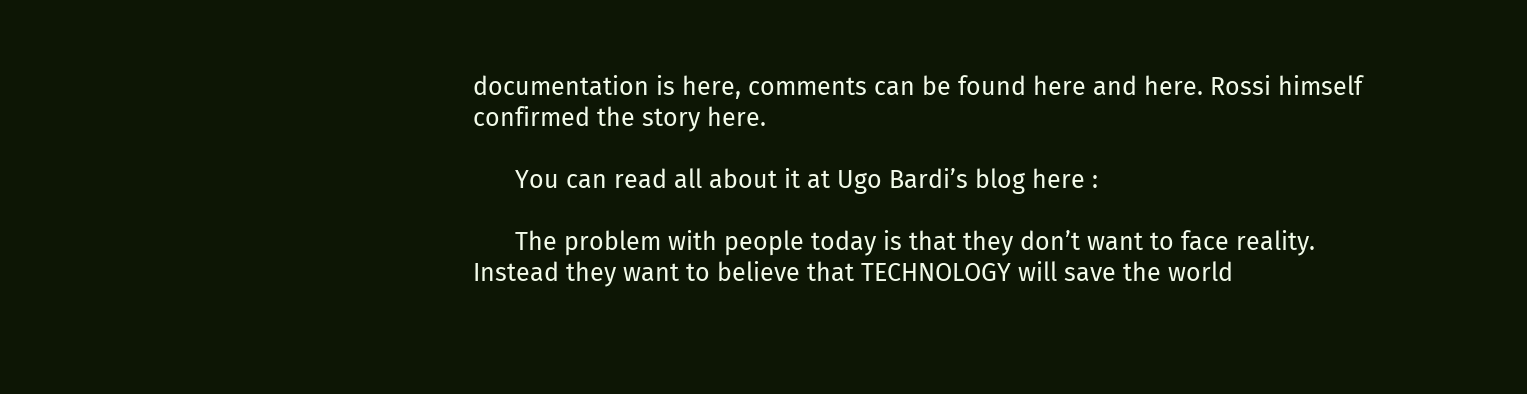documentation is here, comments can be found here and here. Rossi himself confirmed the story here.

      You can read all about it at Ugo Bardi’s blog here :

      The problem with people today is that they don’t want to face reality.  Instead they want to believe that TECHNOLOGY will save the world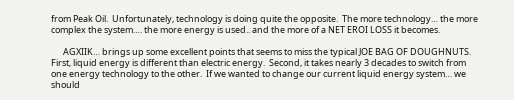from Peak Oil.  Unfortunately, technology is doing quite the opposite.  The more technology… the more complex the system…. the more energy is used.. and the more of a NET EROI LOSS it becomes.

      AGXIIK… brings up some excellent points that seems to miss the typical JOE BAG OF DOUGHNUTS.  First, liquid energy is different than electric energy.  Second, it takes nearly 3 decades to switch from one energy technology to the other.  If we wanted to change our current liquid energy system… we should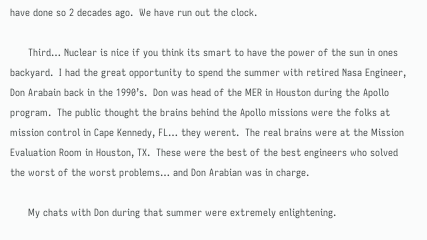have done so 2 decades ago.  We have run out the clock.

      Third… Nuclear is nice if you think its smart to have the power of the sun in ones backyard.  I had the great opportunity to spend the summer with retired Nasa Engineer, Don Arabain back in the 1990’s.  Don was head of the MER in Houston during the Apollo program.  The public thought the brains behind the Apollo missions were the folks at mission control in Cape Kennedy, FL… they werent.  The real brains were at the Mission Evaluation Room in Houston, TX.  These were the best of the best engineers who solved the worst of the worst problems… and Don Arabian was in charge.

      My chats with Don during that summer were extremely enlightening.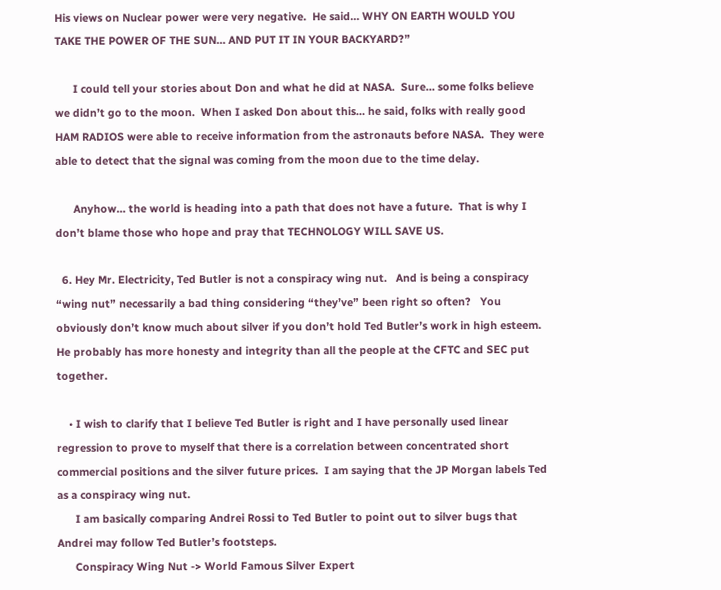His views on Nuclear power were very negative.  He said… WHY ON EARTH WOULD YOU TAKE THE POWER OF THE SUN… AND PUT IT IN YOUR BACKYARD?”

      I could tell your stories about Don and what he did at NASA.  Sure… some folks believe we didn’t go to the moon.  When I asked Don about this… he said, folks with really good HAM RADIOS were able to receive information from the astronauts before NASA.  They were able to detect that the signal was coming from the moon due to the time delay.

      Anyhow… the world is heading into a path that does not have a future.  That is why I don’t blame those who hope and pray that TECHNOLOGY WILL SAVE US.

  6. Hey Mr. Electricity, Ted Butler is not a conspiracy wing nut.   And is being a conspiracy “wing nut” necessarily a bad thing considering “they’ve” been right so often?   You obviously don’t know much about silver if you don’t hold Ted Butler’s work in high esteem.   He probably has more honesty and integrity than all the people at the CFTC and SEC put together.

    • I wish to clarify that I believe Ted Butler is right and I have personally used linear regression to prove to myself that there is a correlation between concentrated short commercial positions and the silver future prices.  I am saying that the JP Morgan labels Ted as a conspiracy wing nut.
      I am basically comparing Andrei Rossi to Ted Butler to point out to silver bugs that Andrei may follow Ted Butler’s footsteps.
      Conspiracy Wing Nut -> World Famous Silver Expert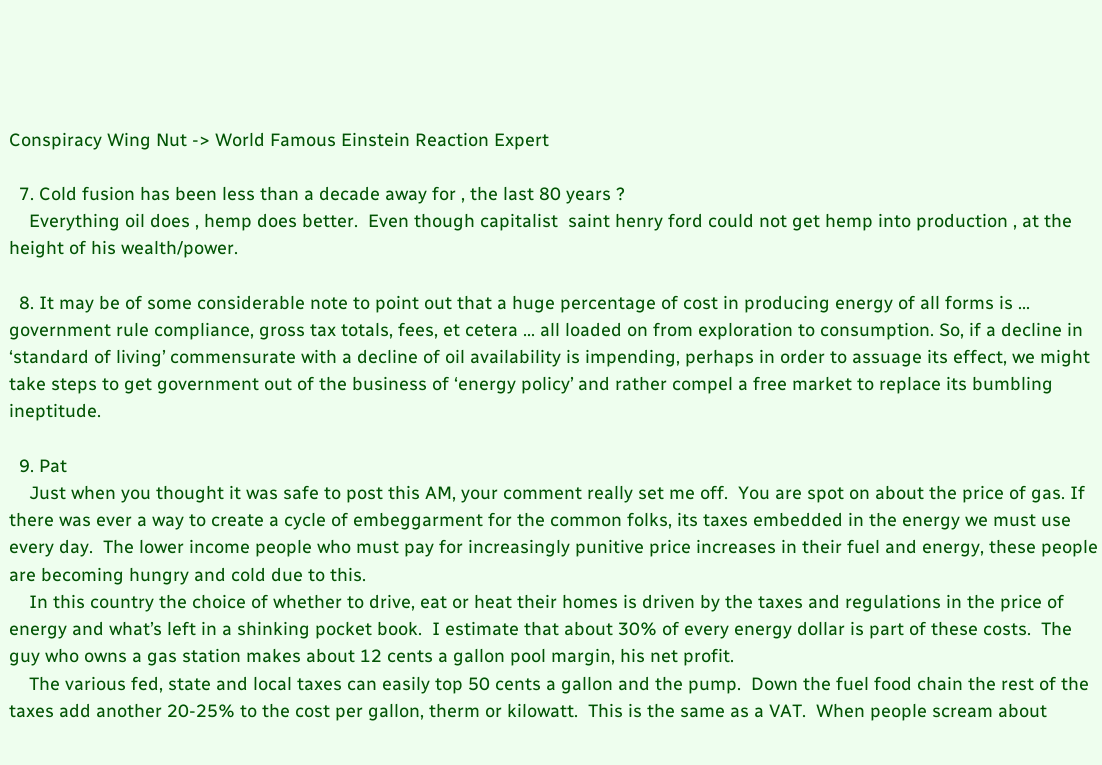Conspiracy Wing Nut -> World Famous Einstein Reaction Expert

  7. Cold fusion has been less than a decade away for , the last 80 years ?
    Everything oil does , hemp does better.  Even though capitalist  saint henry ford could not get hemp into production , at the height of his wealth/power.

  8. It may be of some considerable note to point out that a huge percentage of cost in producing energy of all forms is … government rule compliance, gross tax totals, fees, et cetera … all loaded on from exploration to consumption. So, if a decline in ‘standard of living’ commensurate with a decline of oil availability is impending, perhaps in order to assuage its effect, we might take steps to get government out of the business of ‘energy policy’ and rather compel a free market to replace its bumbling ineptitude.

  9. Pat
    Just when you thought it was safe to post this AM, your comment really set me off.  You are spot on about the price of gas. If there was ever a way to create a cycle of embeggarment for the common folks, its taxes embedded in the energy we must use every day.  The lower income people who must pay for increasingly punitive price increases in their fuel and energy, these people are becoming hungry and cold due to this.
    In this country the choice of whether to drive, eat or heat their homes is driven by the taxes and regulations in the price of energy and what’s left in a shinking pocket book.  I estimate that about 30% of every energy dollar is part of these costs.  The guy who owns a gas station makes about 12 cents a gallon pool margin, his net profit.
    The various fed, state and local taxes can easily top 50 cents a gallon and the pump.  Down the fuel food chain the rest of the taxes add another 20-25% to the cost per gallon, therm or kilowatt.  This is the same as a VAT.  When people scream about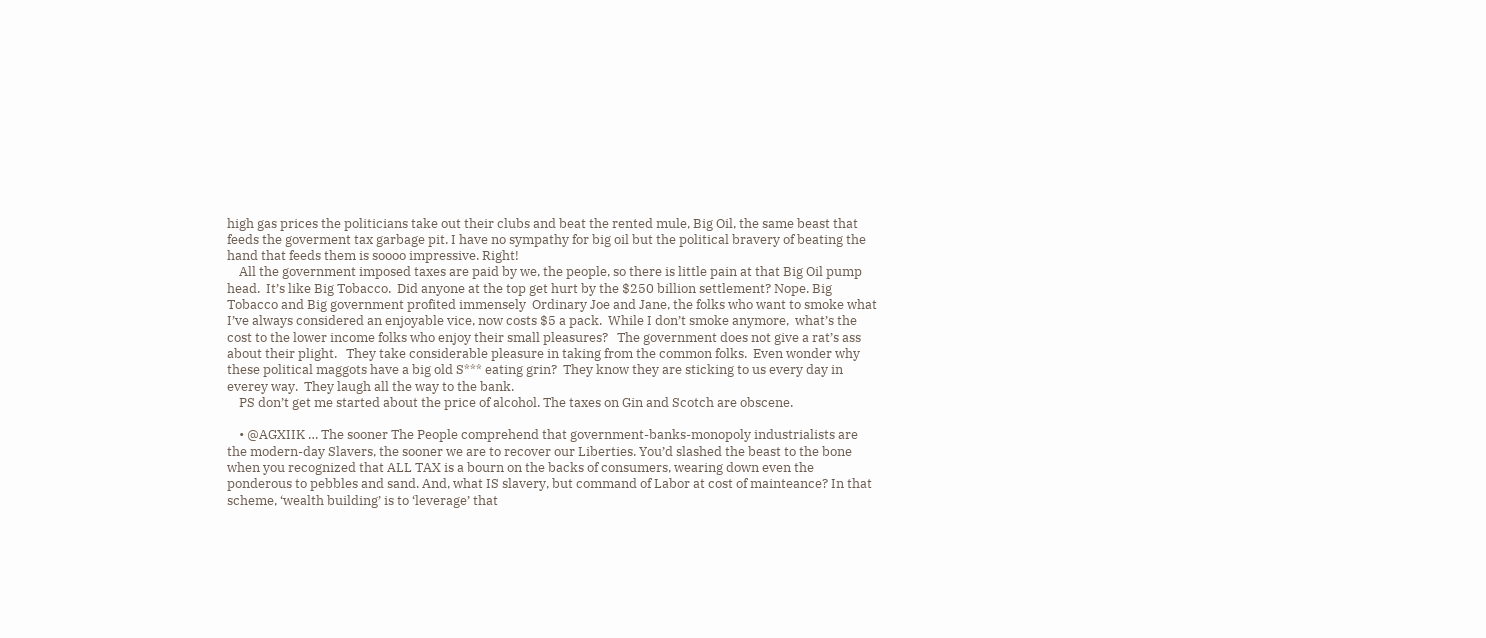high gas prices the politicians take out their clubs and beat the rented mule, Big Oil, the same beast that feeds the goverment tax garbage pit. I have no sympathy for big oil but the political bravery of beating the hand that feeds them is soooo impressive. Right!
    All the government imposed taxes are paid by we, the people, so there is little pain at that Big Oil pump head.  It’s like Big Tobacco.  Did anyone at the top get hurt by the $250 billion settlement? Nope. Big Tobacco and Big government profited immensely  Ordinary Joe and Jane, the folks who want to smoke what I’ve always considered an enjoyable vice, now costs $5 a pack.  While I don’t smoke anymore,  what’s the cost to the lower income folks who enjoy their small pleasures?   The government does not give a rat’s ass about their plight.   They take considerable pleasure in taking from the common folks.  Even wonder why these political maggots have a big old S*** eating grin?  They know they are sticking to us every day in everey way.  They laugh all the way to the bank.
    PS don’t get me started about the price of alcohol. The taxes on Gin and Scotch are obscene.

    • @AGXIIK … The sooner The People comprehend that government-banks-monopoly industrialists are the modern-day Slavers, the sooner we are to recover our Liberties. You’d slashed the beast to the bone when you recognized that ALL TAX is a bourn on the backs of consumers, wearing down even the ponderous to pebbles and sand. And, what IS slavery, but command of Labor at cost of mainteance? In that scheme, ‘wealth building’ is to ‘leverage’ that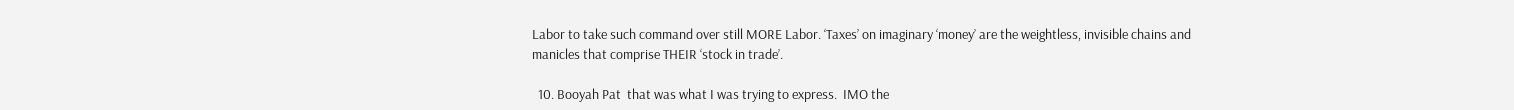Labor to take such command over still MORE Labor. ‘Taxes’ on imaginary ‘money’ are the weightless, invisible chains and manicles that comprise THEIR ‘stock in trade’.

  10. Booyah Pat  that was what I was trying to express.  IMO the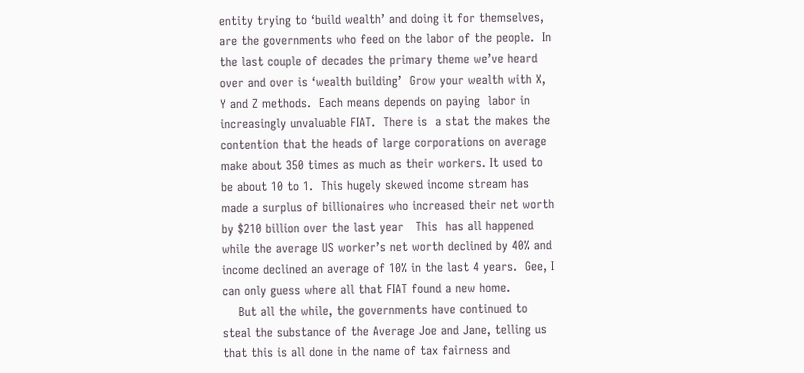entity trying to ‘build wealth’ and doing it for themselves, are the governments who feed on the labor of the people.  In the last couple of decades the primary theme we’ve heard over and over is ‘wealth building’  Grow your wealth with X, Y and Z methods.  Each means depends on paying  labor in increasingly unvaluable FIAT.  There is  a stat the makes the contention that the heads of large corporations on average make about 350 times as much as their workers. It used to be about 10 to 1.  This hugely skewed income stream has made a surplus of billionaires who increased their net worth by $210 billion over the last year   This  has all happened while the average US worker’s net worth declined by 40% and income declined an average of 10% in the last 4 years.  Gee, I can only guess where all that FIAT found a new home.
    But all the while, the governments have continued to steal the substance of the Average Joe and Jane, telling us that this is all done in the name of tax fairness and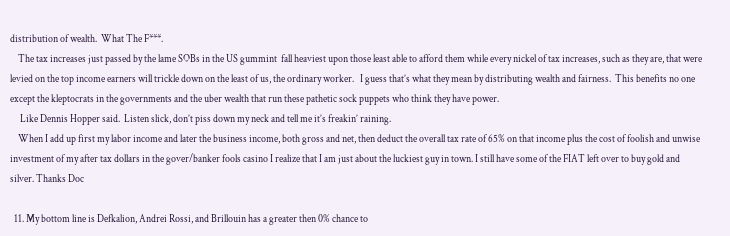distribution of wealth.  What The F***.
    The tax increases just passed by the lame SOBs in the US gummint  fall heaviest upon those least able to afford them while every nickel of tax increases, such as they are, that were levied on the top income earners will trickle down on the least of us, the ordinary worker.   I guess that’s what they mean by distributing wealth and fairness.  This benefits no one except the kleptocrats in the governments and the uber wealth that run these pathetic sock puppets who think they have power.
     Like Dennis Hopper said.  Listen slick, don’t piss down my neck and tell me it’s freakin’ raining.
    When I add up first my labor income and later the business income, both gross and net, then deduct the overall tax rate of 65% on that income plus the cost of foolish and unwise investment of my after tax dollars in the gover/banker fools casino I realize that I am just about the luckiest guy in town. I still have some of the FIAT left over to buy gold and silver. Thanks Doc

  11. My bottom line is Defkalion, Andrei Rossi, and Brillouin has a greater then 0% chance to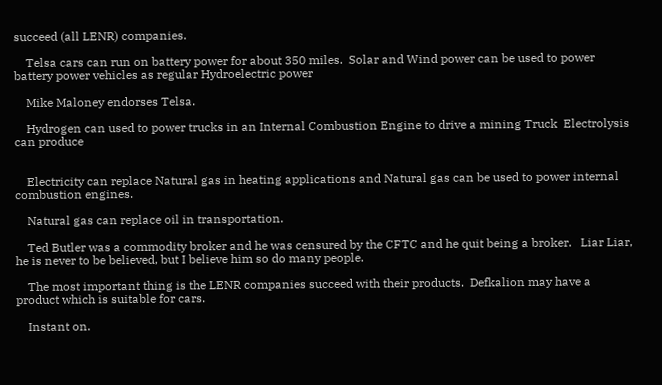succeed (all LENR) companies.

    Telsa cars can run on battery power for about 350 miles.  Solar and Wind power can be used to power battery power vehicles as regular Hydroelectric power

    Mike Maloney endorses Telsa.

    Hydrogen can used to power trucks in an Internal Combustion Engine to drive a mining Truck  Electrolysis can produce


    Electricity can replace Natural gas in heating applications and Natural gas can be used to power internal combustion engines.

    Natural gas can replace oil in transportation.

    Ted Butler was a commodity broker and he was censured by the CFTC and he quit being a broker.   Liar Liar, he is never to be believed, but I believe him so do many people.

    The most important thing is the LENR companies succeed with their products.  Defkalion may have a product which is suitable for cars.

    Instant on.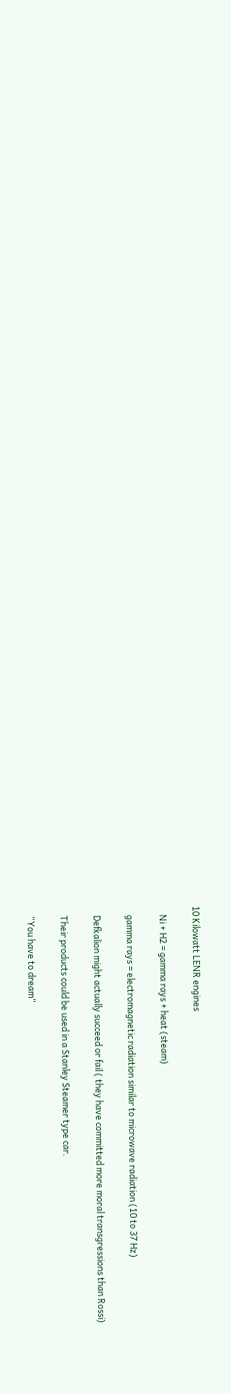10 Kilowatt LENR engines

    Ni + H2 = gamma rays + heat (steam)

    gamma rays = electromagnetic radiation similar to microwave radiation (10 to 37 Hz)

    Defkalion might actually succeed or fail ( they have committed more moral transgressions than Rossi)

    Their products could be used in a Stanley Steamer type car.

    “You have to dream”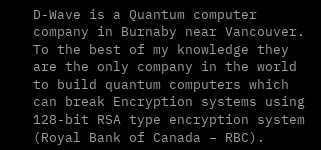D-Wave is a Quantum computer company in Burnaby near Vancouver.  To the best of my knowledge they are the only company in the world to build quantum computers which can break Encryption systems using 128-bit RSA type encryption system (Royal Bank of Canada – RBC).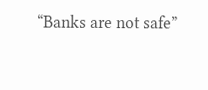“Banks are not safe”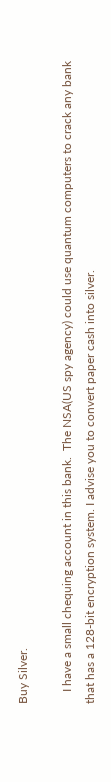Buy Silver.

    I have a small chequing account in this bank.  The NSA(US spy agency) could use quantum computers to crack any bank that has a 128-bit encryption system. I advise you to convert paper cash into silver.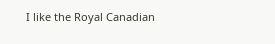I like the Royal Canadian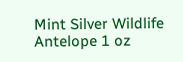Mint Silver Wildlife Antelope 1 oz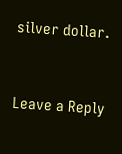silver dollar.


Leave a Reply